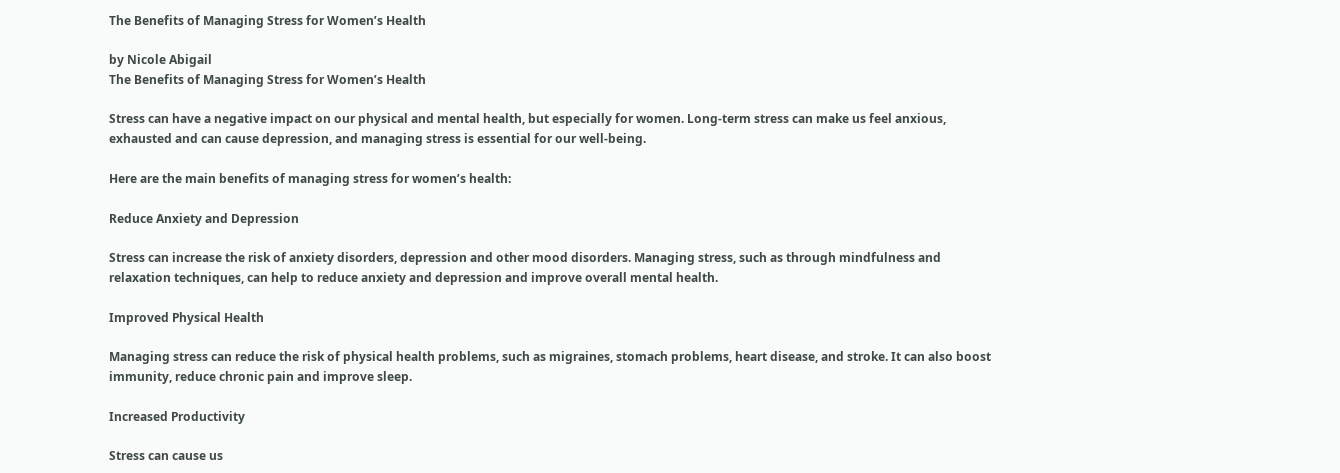The Benefits of Managing Stress for Women’s Health

by Nicole Abigail
The Benefits of Managing Stress for Women’s Health

Stress can have a negative impact on our physical and mental health, but especially for women. Long-term stress can make us feel anxious, exhausted and can cause depression, and managing stress is essential for our well-being.

Here are the main benefits of managing stress for women’s health:

Reduce Anxiety and Depression

Stress can increase the risk of anxiety disorders, depression and other mood disorders. Managing stress, such as through mindfulness and relaxation techniques, can help to reduce anxiety and depression and improve overall mental health.

Improved Physical Health

Managing stress can reduce the risk of physical health problems, such as migraines, stomach problems, heart disease, and stroke. It can also boost immunity, reduce chronic pain and improve sleep.

Increased Productivity

Stress can cause us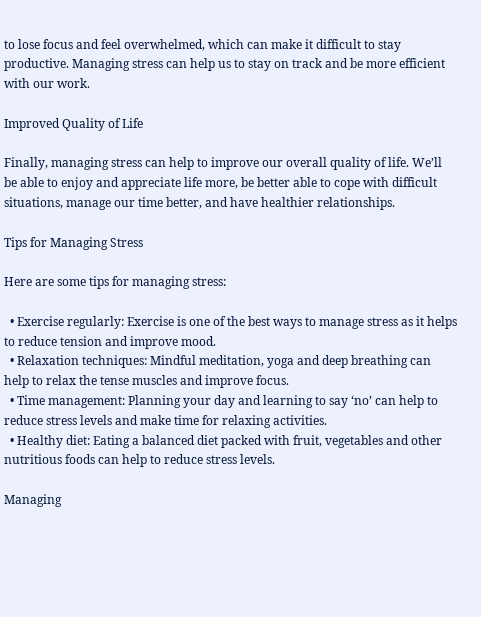to lose focus and feel overwhelmed, which can make it difficult to stay productive. Managing stress can help us to stay on track and be more efficient with our work.

Improved Quality of Life

Finally, managing stress can help to improve our overall quality of life. We’ll be able to enjoy and appreciate life more, be better able to cope with difficult situations, manage our time better, and have healthier relationships.

Tips for Managing Stress

Here are some tips for managing stress:

  • Exercise regularly: Exercise is one of the best ways to manage stress as it helps to reduce tension and improve mood.
  • Relaxation techniques: Mindful meditation, yoga and deep breathing can help to relax the tense muscles and improve focus.
  • Time management: Planning your day and learning to say ‘no’ can help to reduce stress levels and make time for relaxing activities.
  • Healthy diet: Eating a balanced diet packed with fruit, vegetables and other nutritious foods can help to reduce stress levels.

Managing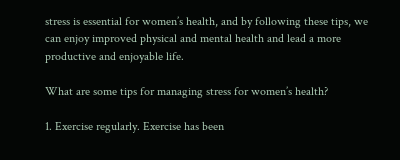stress is essential for women’s health, and by following these tips, we can enjoy improved physical and mental health and lead a more productive and enjoyable life.

What are some tips for managing stress for women’s health?

1. Exercise regularly. Exercise has been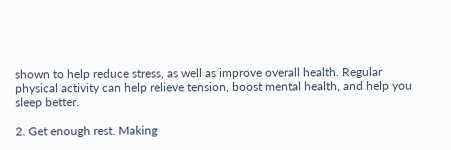shown to help reduce stress, as well as improve overall health. Regular physical activity can help relieve tension, boost mental health, and help you sleep better.

2. Get enough rest. Making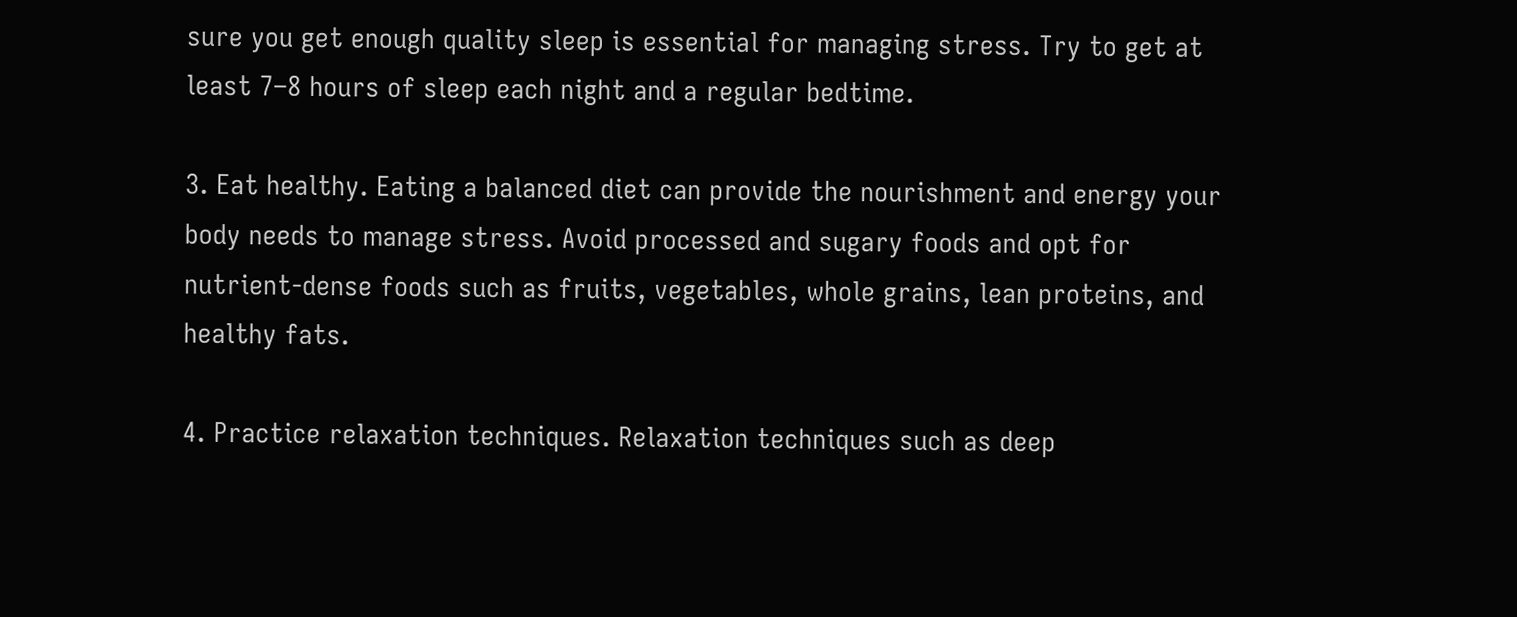sure you get enough quality sleep is essential for managing stress. Try to get at least 7–8 hours of sleep each night and a regular bedtime.

3. Eat healthy. Eating a balanced diet can provide the nourishment and energy your body needs to manage stress. Avoid processed and sugary foods and opt for nutrient-dense foods such as fruits, vegetables, whole grains, lean proteins, and healthy fats.

4. Practice relaxation techniques. Relaxation techniques such as deep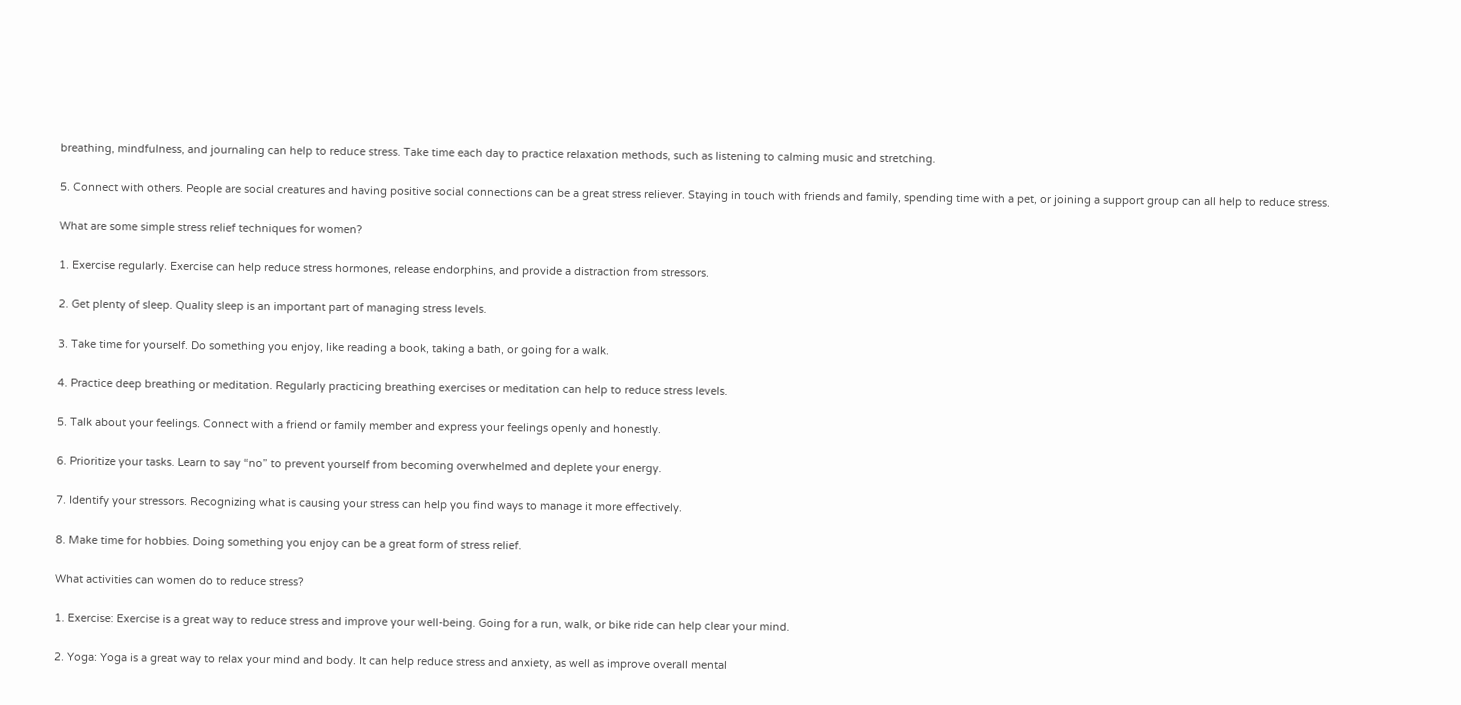breathing, mindfulness, and journaling can help to reduce stress. Take time each day to practice relaxation methods, such as listening to calming music and stretching.

5. Connect with others. People are social creatures and having positive social connections can be a great stress reliever. Staying in touch with friends and family, spending time with a pet, or joining a support group can all help to reduce stress.

What are some simple stress relief techniques for women?

1. Exercise regularly. Exercise can help reduce stress hormones, release endorphins, and provide a distraction from stressors.

2. Get plenty of sleep. Quality sleep is an important part of managing stress levels.

3. Take time for yourself. Do something you enjoy, like reading a book, taking a bath, or going for a walk.

4. Practice deep breathing or meditation. Regularly practicing breathing exercises or meditation can help to reduce stress levels.

5. Talk about your feelings. Connect with a friend or family member and express your feelings openly and honestly.

6. Prioritize your tasks. Learn to say “no” to prevent yourself from becoming overwhelmed and deplete your energy.

7. Identify your stressors. Recognizing what is causing your stress can help you find ways to manage it more effectively.

8. Make time for hobbies. Doing something you enjoy can be a great form of stress relief.

What activities can women do to reduce stress?

1. Exercise: Exercise is a great way to reduce stress and improve your well-being. Going for a run, walk, or bike ride can help clear your mind.

2. Yoga: Yoga is a great way to relax your mind and body. It can help reduce stress and anxiety, as well as improve overall mental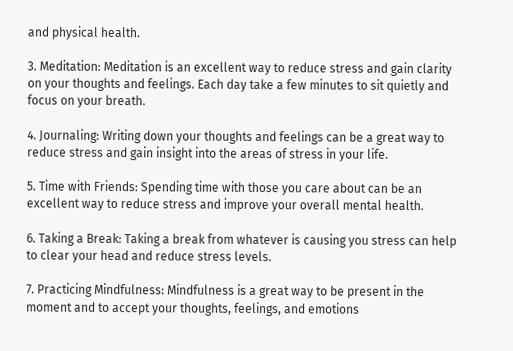and physical health.

3. Meditation: Meditation is an excellent way to reduce stress and gain clarity on your thoughts and feelings. Each day take a few minutes to sit quietly and focus on your breath.

4. Journaling: Writing down your thoughts and feelings can be a great way to reduce stress and gain insight into the areas of stress in your life.

5. Time with Friends: Spending time with those you care about can be an excellent way to reduce stress and improve your overall mental health.

6. Taking a Break: Taking a break from whatever is causing you stress can help to clear your head and reduce stress levels.

7. Practicing Mindfulness: Mindfulness is a great way to be present in the moment and to accept your thoughts, feelings, and emotions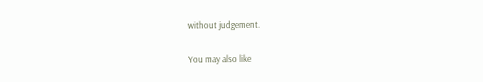without judgement.

You may also like